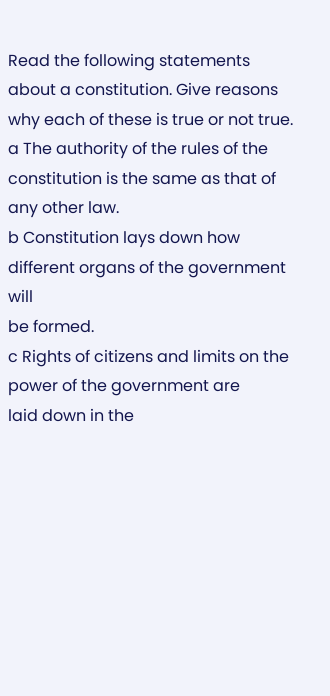Read the following statements about a constitution. Give reasons
why each of these is true or not true.
a The authority of the rules of the constitution is the same as that of
any other law.
b Constitution lays down how different organs of the government will
be formed.
c Rights of citizens and limits on the power of the government are
laid down in the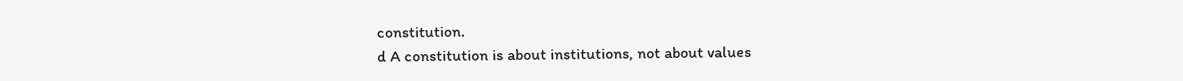constitution.
d A constitution is about institutions, not about values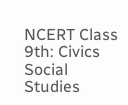NCERT Class 9th: Civics Social Studies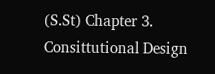(S.St) Chapter 3. Consittutional Design